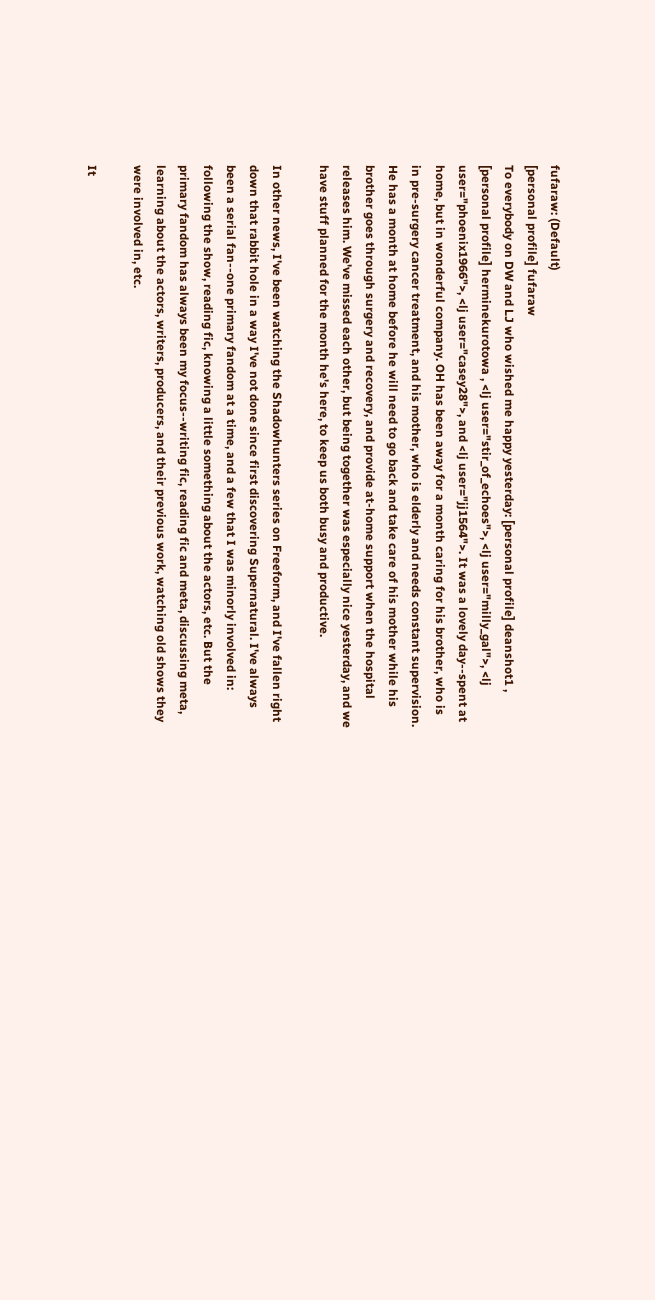fufaraw: (Default)
[personal profile] fufaraw
To everybody on DW and LJ who wished me happy yesterday: [personal profile] deanshot1 , [personal profile] herminekurotowa , <lj user="stir_of_echoes">, <lj user="milly_gal">, <lj user="phoenix1966">, <lj user="casey28">, and <lj user="jj1564">. It was a lovely day--spent at home, but in wonderful company. OH has been away for a month caring for his brother, who is in pre-surgery cancer treatment, and his mother, who is elderly and needs constant supervision. He has a month at home before he will need to go back and take care of his mother while his brother goes through surgery and recovery, and provide at-home support when the hospital releases him. We've missed each other, but being together was especially nice yesterday, and we have stuff planned for the month he's here, to keep us both busy and productive.

In other news, I've been watching the Shadowhunters series on Freeform, and I've fallen right down that rabbit hole in a way I've not done since first discovering Supernatural. I've always been a serial fan--one primary fandom at a time, and a few that I was minorly involved in: following the show, reading fic, knowing a little something about the actors, etc. But the primary fandom has always been my focus--writing fic, reading fic and meta, discussing meta, learning about the actors, writers, producers, and their previous work, watching old shows they were involved in, etc.

It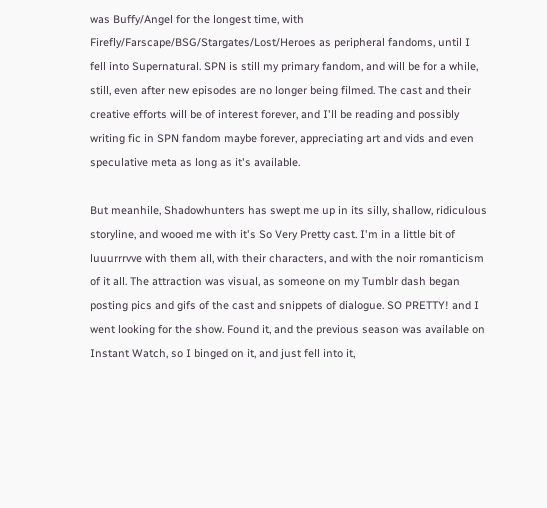was Buffy/Angel for the longest time, with Firefly/Farscape/BSG/Stargates/Lost/Heroes as peripheral fandoms, until I fell into Supernatural. SPN is still my primary fandom, and will be for a while, still, even after new episodes are no longer being filmed. The cast and their creative efforts will be of interest forever, and I'll be reading and possibly writing fic in SPN fandom maybe forever, appreciating art and vids and even speculative meta as long as it's available.

But meanhile, Shadowhunters has swept me up in its silly, shallow, ridiculous storyline, and wooed me with it's So Very Pretty cast. I'm in a little bit of luuurrrvve with them all, with their characters, and with the noir romanticism of it all. The attraction was visual, as someone on my Tumblr dash began posting pics and gifs of the cast and snippets of dialogue. SO PRETTY! and I went looking for the show. Found it, and the previous season was available on Instant Watch, so I binged on it, and just fell into it,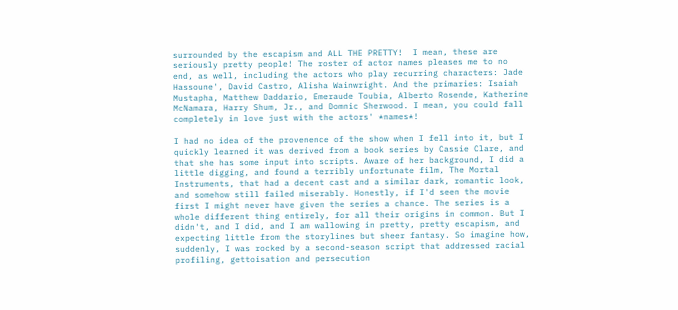surrounded by the escapism and ALL THE PRETTY!  I mean, these are seriously pretty people! The roster of actor names pleases me to no end, as well, including the actors who play recurring characters: Jade Hassoune', David Castro, Alisha Wainwright. And the primaries: Isaiah Mustapha, Matthew Daddario, Emeraude Toubia, Alberto Rosende, Katherine McNamara, Harry Shum, Jr., and Domnic Sherwood. I mean, you could fall completely in love just with the actors' *names*!

I had no idea of the provenence of the show when I fell into it, but I quickly learned it was derived from a book series by Cassie Clare, and that she has some input into scripts. Aware of her background, I did a little digging, and found a terribly unfortunate film, The Mortal Instruments, that had a decent cast and a similar dark, romantic look, and somehow still failed miserably. Honestly, if I'd seen the movie first I might never have given the series a chance. The series is a whole different thing entirely, for all their origins in common. But I didn't, and I did, and I am wallowing in pretty, pretty escapism, and expecting little from the storylines but sheer fantasy. So imagine how, suddenly, I was rocked by a second-season script that addressed racial profiling, gettoisation and persecution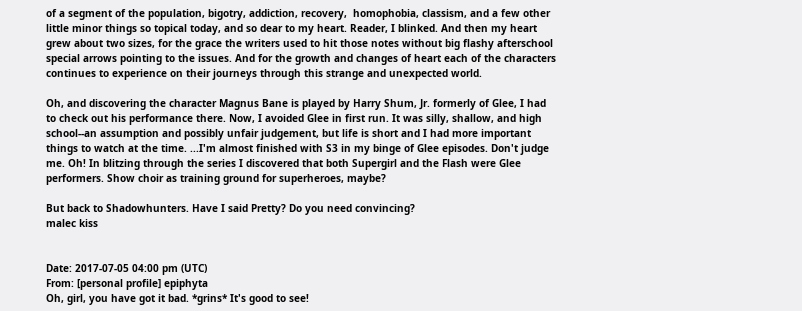of a segment of the population, bigotry, addiction, recovery,  homophobia, classism, and a few other little minor things so topical today, and so dear to my heart. Reader, I blinked. And then my heart grew about two sizes, for the grace the writers used to hit those notes without big flashy afterschool special arrows pointing to the issues. And for the growth and changes of heart each of the characters continues to experience on their journeys through this strange and unexpected world.

Oh, and discovering the character Magnus Bane is played by Harry Shum, Jr. formerly of Glee, I had to check out his performance there. Now, I avoided Glee in first run. It was silly, shallow, and high school--an assumption and possibly unfair judgement, but life is short and I had more important things to watch at the time. ...I'm almost finished with S3 in my binge of Glee episodes. Don't judge me. Oh! In blitzing through the series I discovered that both Supergirl and the Flash were Glee performers. Show choir as training ground for superheroes, maybe?

But back to Shadowhunters. Have I said Pretty? Do you need convincing?
malec kiss


Date: 2017-07-05 04:00 pm (UTC)
From: [personal profile] epiphyta
Oh, girl, you have got it bad. *grins* It's good to see!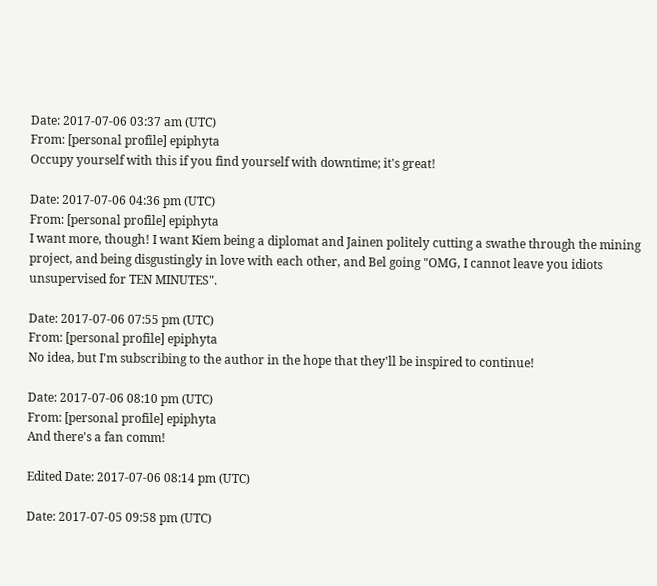Date: 2017-07-06 03:37 am (UTC)
From: [personal profile] epiphyta
Occupy yourself with this if you find yourself with downtime; it's great!

Date: 2017-07-06 04:36 pm (UTC)
From: [personal profile] epiphyta
I want more, though! I want Kiem being a diplomat and Jainen politely cutting a swathe through the mining project, and being disgustingly in love with each other, and Bel going "OMG, I cannot leave you idiots unsupervised for TEN MINUTES".

Date: 2017-07-06 07:55 pm (UTC)
From: [personal profile] epiphyta
No idea, but I'm subscribing to the author in the hope that they'll be inspired to continue!

Date: 2017-07-06 08:10 pm (UTC)
From: [personal profile] epiphyta
And there's a fan comm!

Edited Date: 2017-07-06 08:14 pm (UTC)

Date: 2017-07-05 09:58 pm (UTC)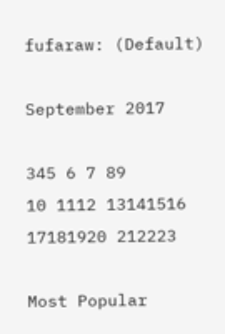fufaraw: (Default)

September 2017

345 6 7 89
10 1112 13141516
17181920 212223

Most Popular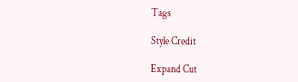Tags

Style Credit

Expand Cut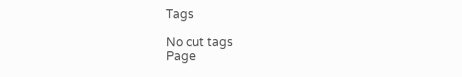Tags

No cut tags
Page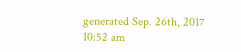generated Sep. 26th, 2017 10:52 am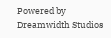Powered by Dreamwidth Studios